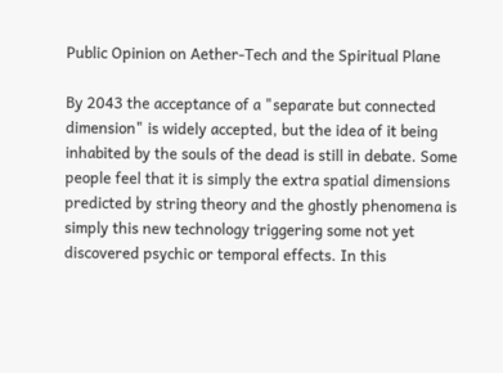Public Opinion on Aether-Tech and the Spiritual Plane

By 2043 the acceptance of a "separate but connected dimension" is widely accepted, but the idea of it being inhabited by the souls of the dead is still in debate. Some people feel that it is simply the extra spatial dimensions predicted by string theory and the ghostly phenomena is simply this new technology triggering some not yet discovered psychic or temporal effects. In this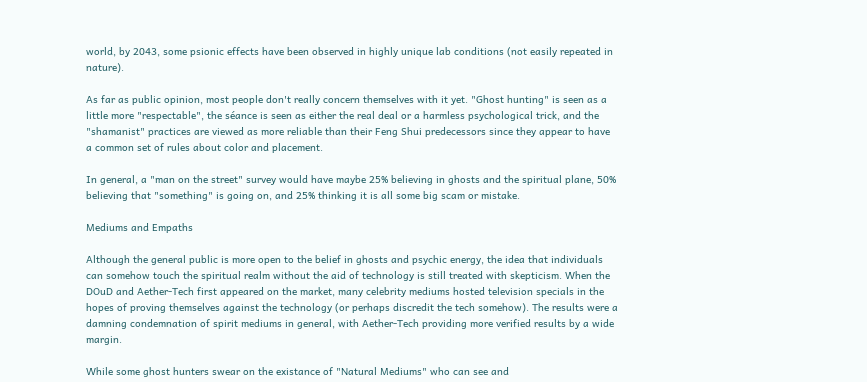world, by 2043, some psionic effects have been observed in highly unique lab conditions (not easily repeated in nature).

As far as public opinion, most people don't really concern themselves with it yet. "Ghost hunting" is seen as a little more "respectable", the séance is seen as either the real deal or a harmless psychological trick, and the "shamanist" practices are viewed as more reliable than their Feng Shui predecessors since they appear to have a common set of rules about color and placement.

In general, a "man on the street" survey would have maybe 25% believing in ghosts and the spiritual plane, 50% believing that "something" is going on, and 25% thinking it is all some big scam or mistake.

Mediums and Empaths

Although the general public is more open to the belief in ghosts and psychic energy, the idea that individuals can somehow touch the spiritual realm without the aid of technology is still treated with skepticism. When the DOuD and Aether-Tech first appeared on the market, many celebrity mediums hosted television specials in the hopes of proving themselves against the technology (or perhaps discredit the tech somehow). The results were a damning condemnation of spirit mediums in general, with Aether-Tech providing more verified results by a wide margin.

While some ghost hunters swear on the existance of "Natural Mediums" who can see and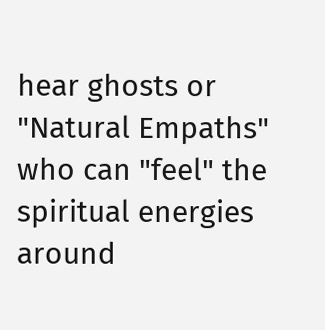hear ghosts or "Natural Empaths" who can "feel" the spiritual energies around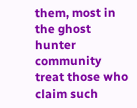them, most in the ghost hunter community treat those who claim such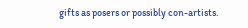gifts as posers or possibly con-artists.